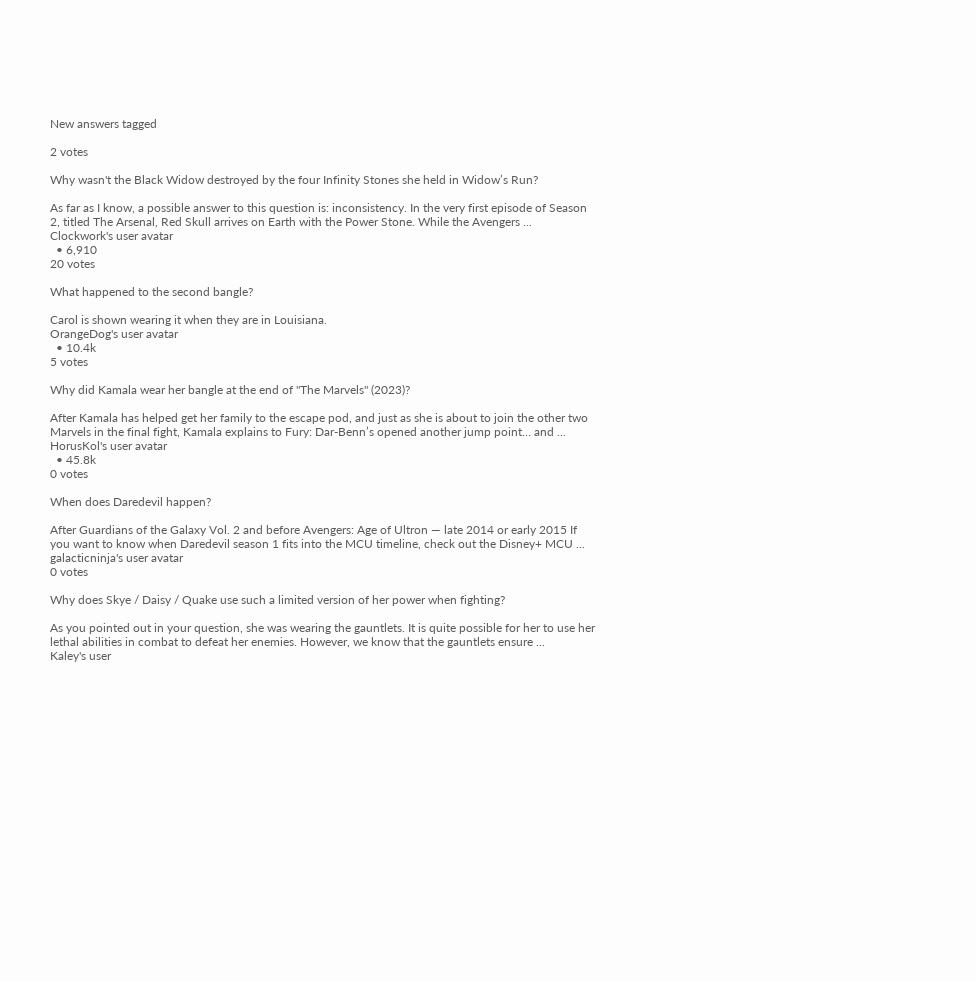New answers tagged

2 votes

Why wasn't the Black Widow destroyed by the four Infinity Stones she held in Widow’s Run?

As far as I know, a possible answer to this question is: inconsistency. In the very first episode of Season 2, titled The Arsenal, Red Skull arrives on Earth with the Power Stone. While the Avengers ...
Clockwork's user avatar
  • 6,910
20 votes

What happened to the second bangle?

Carol is shown wearing it when they are in Louisiana.
OrangeDog's user avatar
  • 10.4k
5 votes

Why did Kamala wear her bangle at the end of "The Marvels" (2023)?

After Kamala has helped get her family to the escape pod, and just as she is about to join the other two Marvels in the final fight, Kamala explains to Fury: Dar-Benn’s opened another jump point… and ...
HorusKol's user avatar
  • 45.8k
0 votes

When does Daredevil happen?

After Guardians of the Galaxy Vol. 2 and before Avengers: Age of Ultron — late 2014 or early 2015 If you want to know when Daredevil season 1 fits into the MCU timeline, check out the Disney+ MCU ...
galacticninja's user avatar
0 votes

Why does Skye / Daisy / Quake use such a limited version of her power when fighting?

As you pointed out in your question, she was wearing the gauntlets. It is quite possible for her to use her lethal abilities in combat to defeat her enemies. However, we know that the gauntlets ensure ...
Kaley's user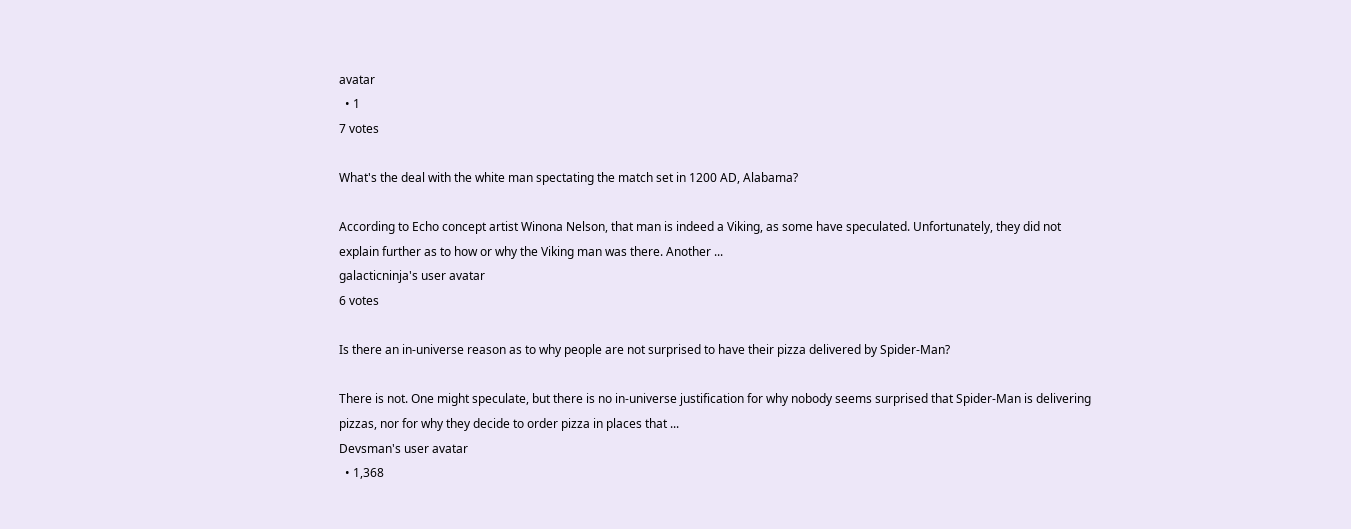avatar
  • 1
7 votes

What's the deal with the white man spectating the match set in 1200 AD, Alabama?

According to Echo concept artist Winona Nelson, that man is indeed a Viking, as some have speculated. Unfortunately, they did not explain further as to how or why the Viking man was there. Another ...
galacticninja's user avatar
6 votes

Is there an in-universe reason as to why people are not surprised to have their pizza delivered by Spider-Man?

There is not. One might speculate, but there is no in-universe justification for why nobody seems surprised that Spider-Man is delivering pizzas, nor for why they decide to order pizza in places that ...
Devsman's user avatar
  • 1,368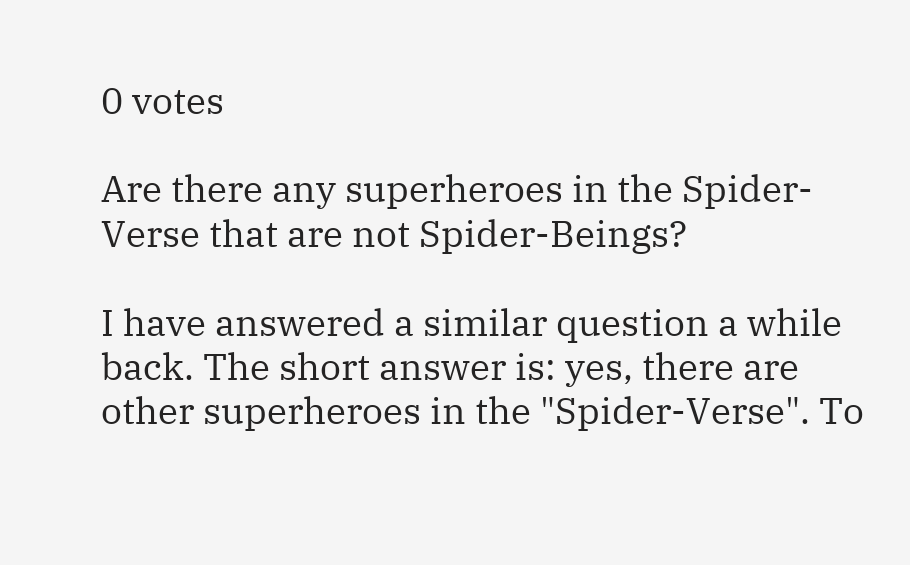0 votes

Are there any superheroes in the Spider-Verse that are not Spider-Beings?

I have answered a similar question a while back. The short answer is: yes, there are other superheroes in the "Spider-Verse". To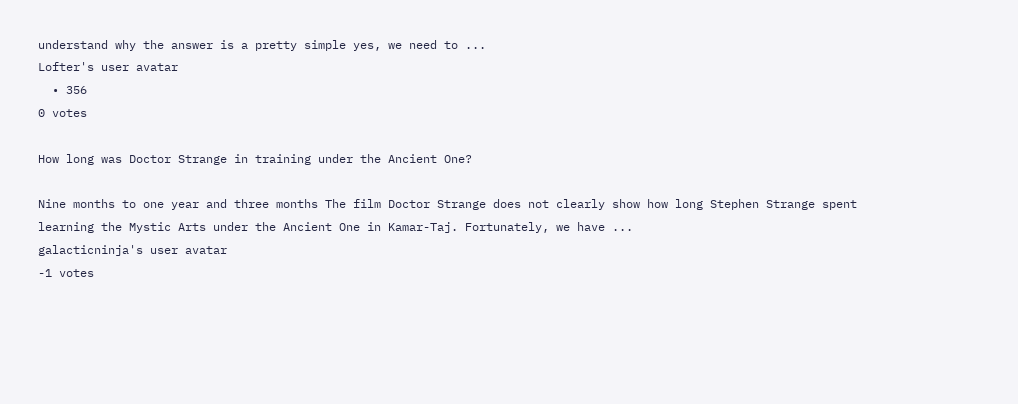understand why the answer is a pretty simple yes, we need to ...
Lofter's user avatar
  • 356
0 votes

How long was Doctor Strange in training under the Ancient One?

Nine months to one year and three months The film Doctor Strange does not clearly show how long Stephen Strange spent learning the Mystic Arts under the Ancient One in Kamar-Taj. Fortunately, we have ...
galacticninja's user avatar
-1 votes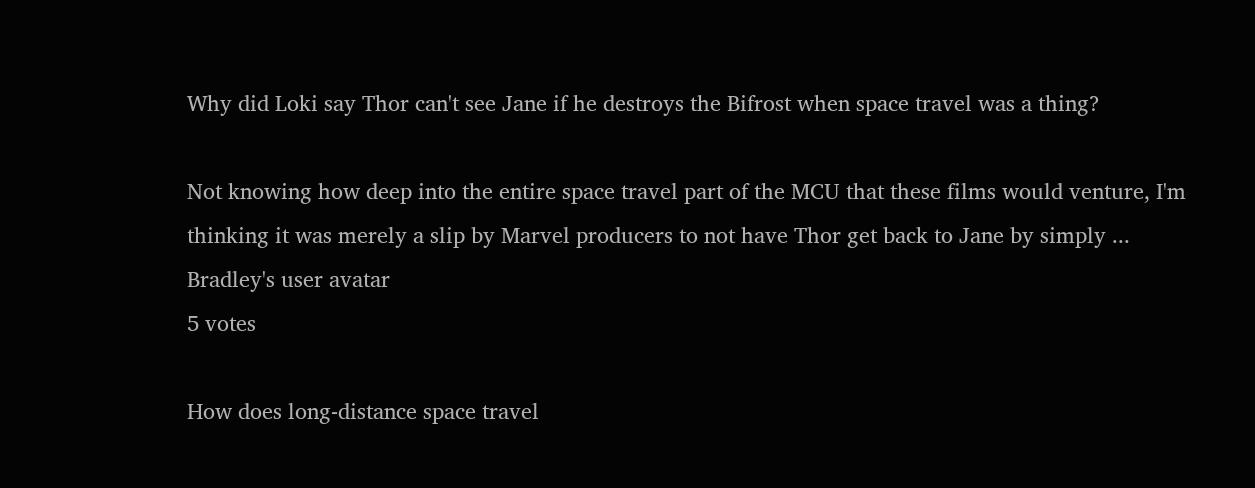Why did Loki say Thor can't see Jane if he destroys the Bifrost when space travel was a thing?

Not knowing how deep into the entire space travel part of the MCU that these films would venture, I'm thinking it was merely a slip by Marvel producers to not have Thor get back to Jane by simply ...
Bradley's user avatar
5 votes

How does long-distance space travel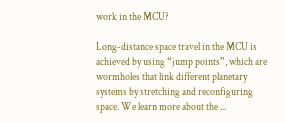work in the MCU?

Long-distance space travel in the MCU is achieved by using “jump points”, which are wormholes that link different planetary systems by stretching and reconfiguring space. We learn more about the ...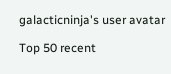galacticninja's user avatar

Top 50 recent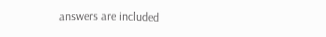answers are included